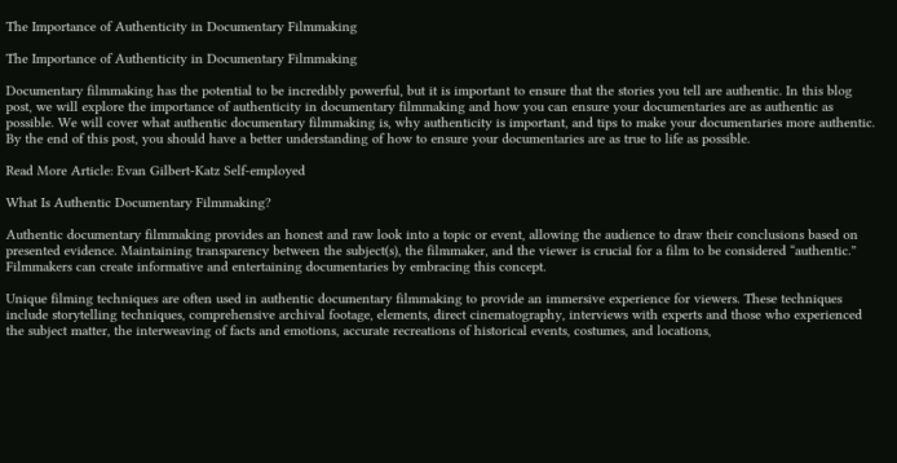The Importance of Authenticity in Documentary Filmmaking

The Importance of Authenticity in Documentary Filmmaking

Documentary filmmaking has the potential to be incredibly powerful, but it is important to ensure that the stories you tell are authentic. In this blog post, we will explore the importance of authenticity in documentary filmmaking and how you can ensure your documentaries are as authentic as possible. We will cover what authentic documentary filmmaking is, why authenticity is important, and tips to make your documentaries more authentic. By the end of this post, you should have a better understanding of how to ensure your documentaries are as true to life as possible.

Read More Article: Evan Gilbert-Katz Self-employed

What Is Authentic Documentary Filmmaking?

Authentic documentary filmmaking provides an honest and raw look into a topic or event, allowing the audience to draw their conclusions based on presented evidence. Maintaining transparency between the subject(s), the filmmaker, and the viewer is crucial for a film to be considered “authentic.” Filmmakers can create informative and entertaining documentaries by embracing this concept.

Unique filming techniques are often used in authentic documentary filmmaking to provide an immersive experience for viewers. These techniques include storytelling techniques, comprehensive archival footage, elements, direct cinematography, interviews with experts and those who experienced the subject matter, the interweaving of facts and emotions, accurate recreations of historical events, costumes, and locations,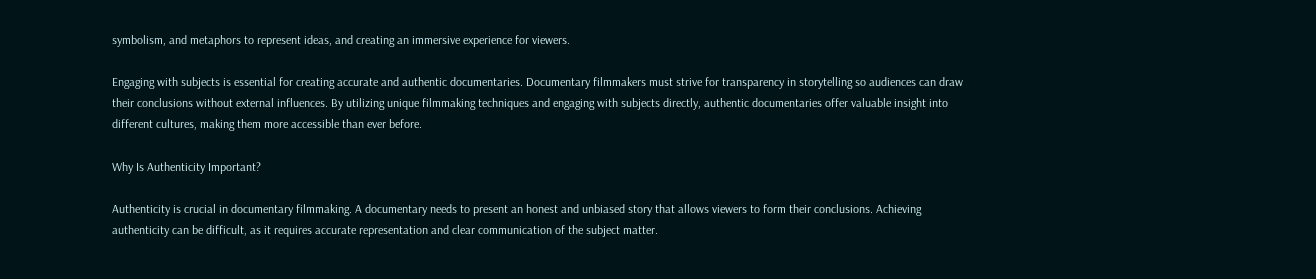symbolism, and metaphors to represent ideas, and creating an immersive experience for viewers.

Engaging with subjects is essential for creating accurate and authentic documentaries. Documentary filmmakers must strive for transparency in storytelling so audiences can draw their conclusions without external influences. By utilizing unique filmmaking techniques and engaging with subjects directly, authentic documentaries offer valuable insight into different cultures, making them more accessible than ever before.

Why Is Authenticity Important?

Authenticity is crucial in documentary filmmaking. A documentary needs to present an honest and unbiased story that allows viewers to form their conclusions. Achieving authenticity can be difficult, as it requires accurate representation and clear communication of the subject matter.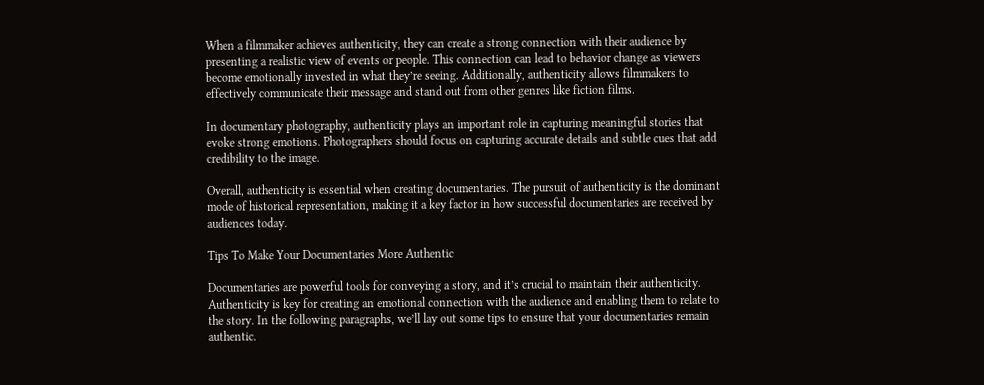When a filmmaker achieves authenticity, they can create a strong connection with their audience by presenting a realistic view of events or people. This connection can lead to behavior change as viewers become emotionally invested in what they’re seeing. Additionally, authenticity allows filmmakers to effectively communicate their message and stand out from other genres like fiction films.

In documentary photography, authenticity plays an important role in capturing meaningful stories that evoke strong emotions. Photographers should focus on capturing accurate details and subtle cues that add credibility to the image.

Overall, authenticity is essential when creating documentaries. The pursuit of authenticity is the dominant mode of historical representation, making it a key factor in how successful documentaries are received by audiences today.

Tips To Make Your Documentaries More Authentic

Documentaries are powerful tools for conveying a story, and it’s crucial to maintain their authenticity. Authenticity is key for creating an emotional connection with the audience and enabling them to relate to the story. In the following paragraphs, we’ll lay out some tips to ensure that your documentaries remain authentic.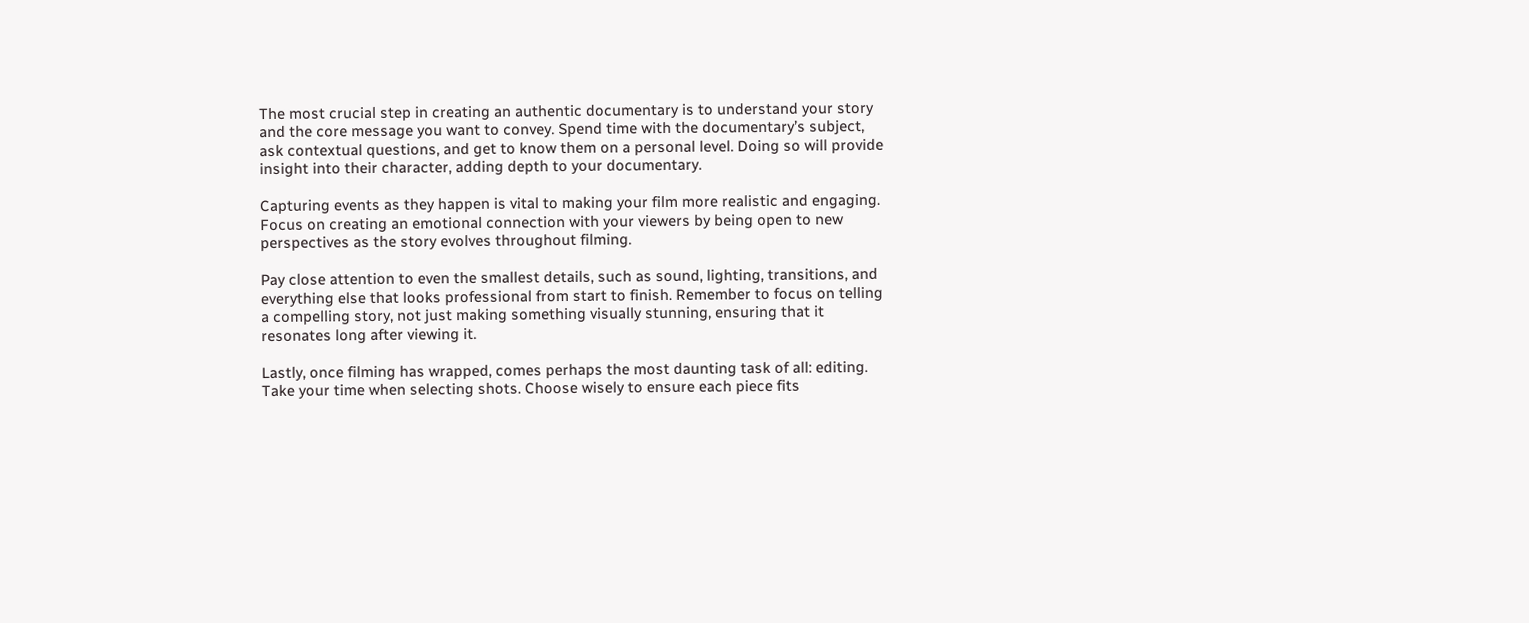The most crucial step in creating an authentic documentary is to understand your story and the core message you want to convey. Spend time with the documentary’s subject, ask contextual questions, and get to know them on a personal level. Doing so will provide insight into their character, adding depth to your documentary.

Capturing events as they happen is vital to making your film more realistic and engaging. Focus on creating an emotional connection with your viewers by being open to new perspectives as the story evolves throughout filming.

Pay close attention to even the smallest details, such as sound, lighting, transitions, and everything else that looks professional from start to finish. Remember to focus on telling a compelling story, not just making something visually stunning, ensuring that it resonates long after viewing it.

Lastly, once filming has wrapped, comes perhaps the most daunting task of all: editing. Take your time when selecting shots. Choose wisely to ensure each piece fits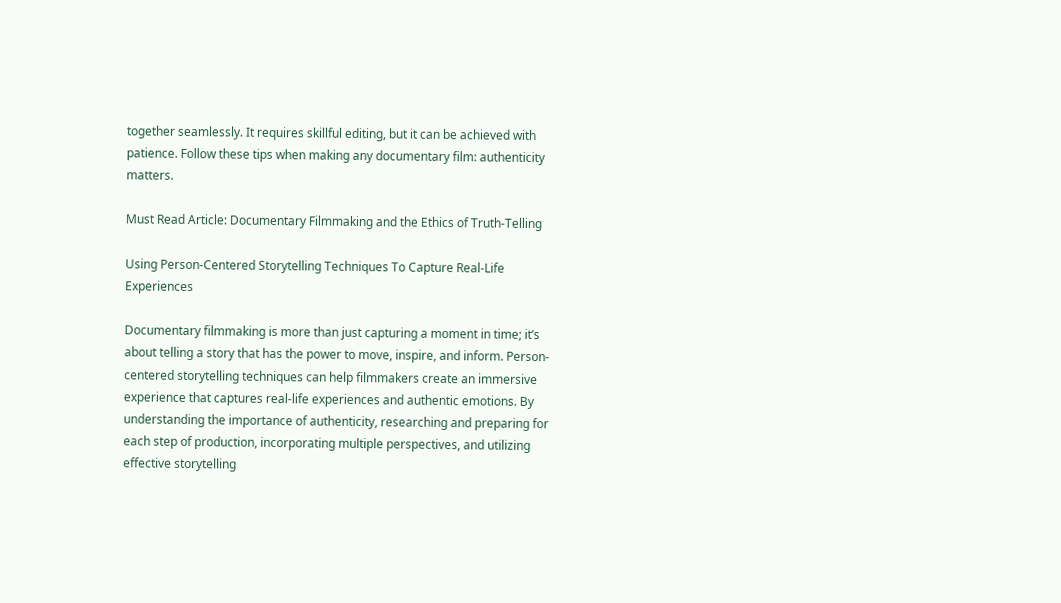together seamlessly. It requires skillful editing, but it can be achieved with patience. Follow these tips when making any documentary film: authenticity matters.

Must Read Article: Documentary Filmmaking and the Ethics of Truth-Telling

Using Person-Centered Storytelling Techniques To Capture Real-Life Experiences

Documentary filmmaking is more than just capturing a moment in time; it’s about telling a story that has the power to move, inspire, and inform. Person-centered storytelling techniques can help filmmakers create an immersive experience that captures real-life experiences and authentic emotions. By understanding the importance of authenticity, researching and preparing for each step of production, incorporating multiple perspectives, and utilizing effective storytelling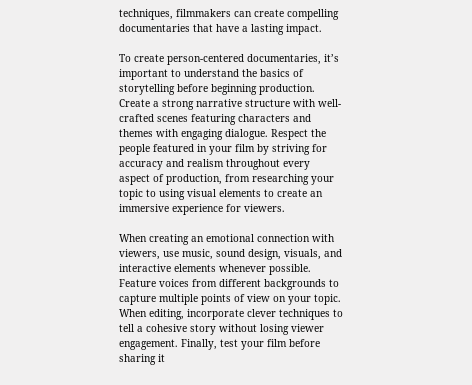techniques, filmmakers can create compelling documentaries that have a lasting impact.

To create person-centered documentaries, it’s important to understand the basics of storytelling before beginning production. Create a strong narrative structure with well-crafted scenes featuring characters and themes with engaging dialogue. Respect the people featured in your film by striving for accuracy and realism throughout every aspect of production, from researching your topic to using visual elements to create an immersive experience for viewers.

When creating an emotional connection with viewers, use music, sound design, visuals, and interactive elements whenever possible. Feature voices from different backgrounds to capture multiple points of view on your topic. When editing, incorporate clever techniques to tell a cohesive story without losing viewer engagement. Finally, test your film before sharing it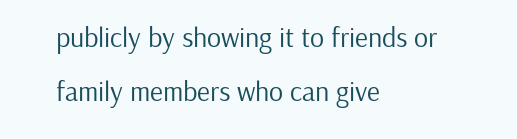publicly by showing it to friends or family members who can give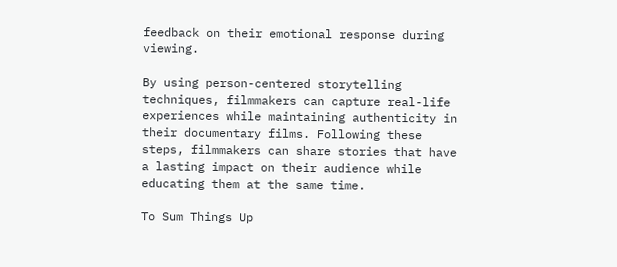feedback on their emotional response during viewing.

By using person-centered storytelling techniques, filmmakers can capture real-life experiences while maintaining authenticity in their documentary films. Following these steps, filmmakers can share stories that have a lasting impact on their audience while educating them at the same time.

To Sum Things Up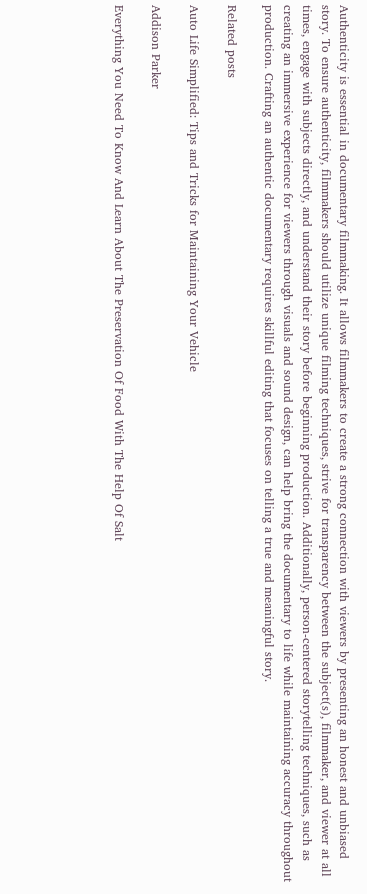Authenticity is essential in documentary filmmaking. It allows filmmakers to create a strong connection with viewers by presenting an honest and unbiased story. To ensure authenticity, filmmakers should utilize unique filming techniques, strive for transparency between the subject(s), filmmaker, and viewer at all times, engage with subjects directly, and understand their story before beginning production. Additionally, person-centered storytelling techniques, such as creating an immersive experience for viewers through visuals and sound design, can help bring the documentary to life while maintaining accuracy throughout production. Crafting an authentic documentary requires skillful editing that focuses on telling a true and meaningful story.

Related posts

Auto Life Simplified: Tips and Tricks for Maintaining Your Vehicle

Addison Parker

Everything You Need To Know And Learn About The Preservation Of Food With The Help Of Salt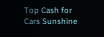Top Cash for Cars Sunshine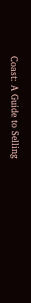Coast: A Guide to Selling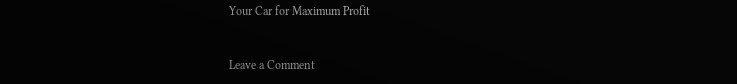Your Car for Maximum Profit


Leave a Comment